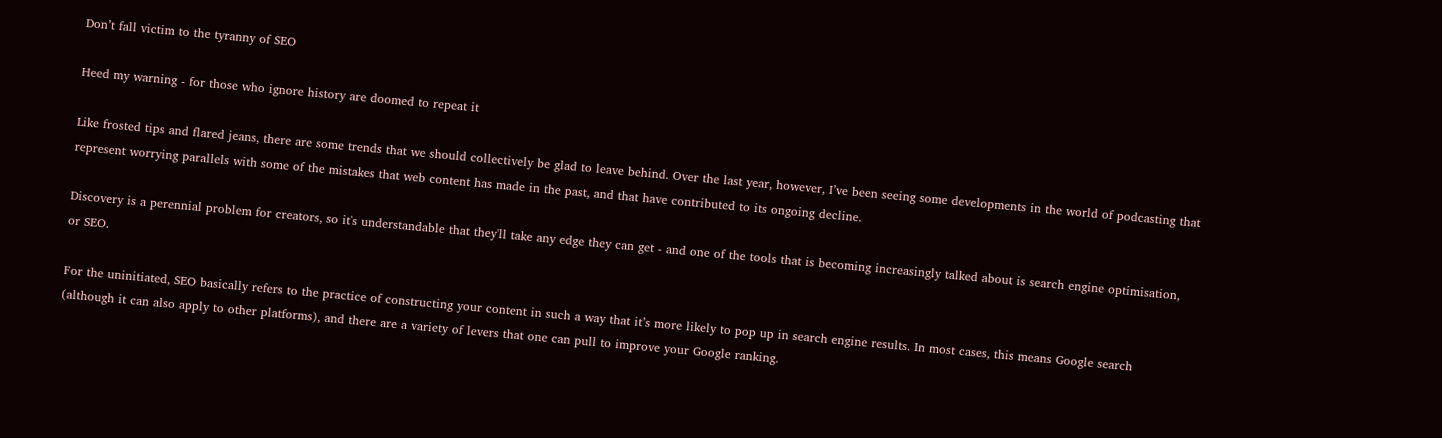Don’t fall victim to the tyranny of SEO

Heed my warning - for those who ignore history are doomed to repeat it

Like frosted tips and flared jeans, there are some trends that we should collectively be glad to leave behind. Over the last year, however, I’ve been seeing some developments in the world of podcasting that represent worrying parallels with some of the mistakes that web content has made in the past, and that have contributed to its ongoing decline.

Discovery is a perennial problem for creators, so it's understandable that they'll take any edge they can get - and one of the tools that is becoming increasingly talked about is search engine optimisation, or SEO.

For the uninitiated, SEO basically refers to the practice of constructing your content in such a way that it’s more likely to pop up in search engine results. In most cases, this means Google search (although it can also apply to other platforms), and there are a variety of levers that one can pull to improve your Google ranking.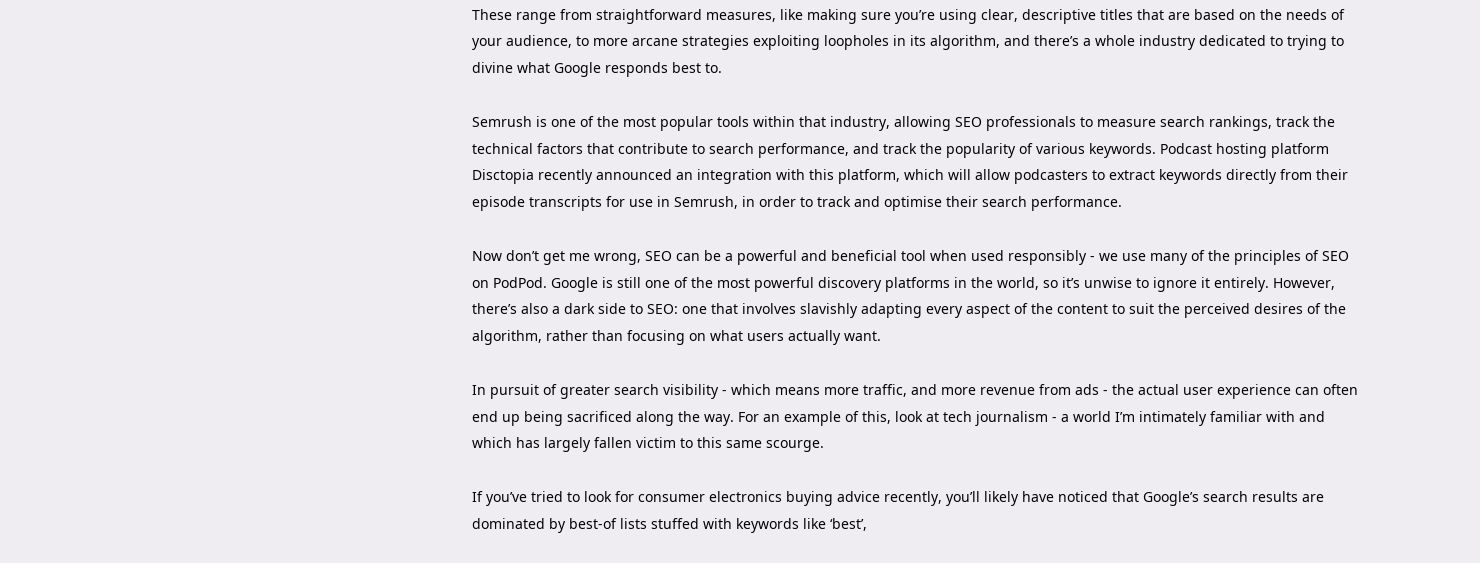These range from straightforward measures, like making sure you’re using clear, descriptive titles that are based on the needs of your audience, to more arcane strategies exploiting loopholes in its algorithm, and there’s a whole industry dedicated to trying to divine what Google responds best to.

Semrush is one of the most popular tools within that industry, allowing SEO professionals to measure search rankings, track the technical factors that contribute to search performance, and track the popularity of various keywords. Podcast hosting platform Disctopia recently announced an integration with this platform, which will allow podcasters to extract keywords directly from their episode transcripts for use in Semrush, in order to track and optimise their search performance.

Now don’t get me wrong, SEO can be a powerful and beneficial tool when used responsibly - we use many of the principles of SEO on PodPod. Google is still one of the most powerful discovery platforms in the world, so it’s unwise to ignore it entirely. However, there’s also a dark side to SEO: one that involves slavishly adapting every aspect of the content to suit the perceived desires of the algorithm, rather than focusing on what users actually want.

In pursuit of greater search visibility - which means more traffic, and more revenue from ads - the actual user experience can often end up being sacrificed along the way. For an example of this, look at tech journalism - a world I’m intimately familiar with and which has largely fallen victim to this same scourge.

If you’ve tried to look for consumer electronics buying advice recently, you’ll likely have noticed that Google’s search results are dominated by best-of lists stuffed with keywords like ‘best’,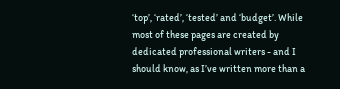‘top’, ‘rated’, ‘tested’ and ‘budget’. While most of these pages are created by dedicated professional writers - and I should know, as I’ve written more than a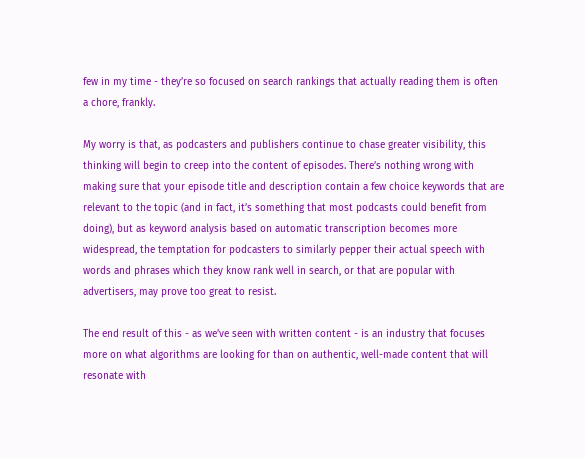few in my time - they’re so focused on search rankings that actually reading them is often a chore, frankly.

My worry is that, as podcasters and publishers continue to chase greater visibility, this thinking will begin to creep into the content of episodes. There’s nothing wrong with making sure that your episode title and description contain a few choice keywords that are relevant to the topic (and in fact, it’s something that most podcasts could benefit from doing), but as keyword analysis based on automatic transcription becomes more widespread, the temptation for podcasters to similarly pepper their actual speech with words and phrases which they know rank well in search, or that are popular with advertisers, may prove too great to resist.

The end result of this - as we’ve seen with written content - is an industry that focuses more on what algorithms are looking for than on authentic, well-made content that will resonate with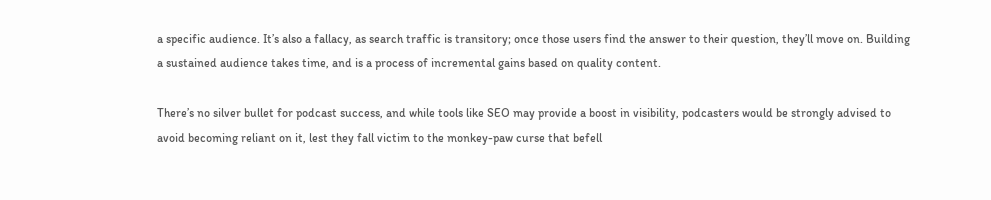a specific audience. It’s also a fallacy, as search traffic is transitory; once those users find the answer to their question, they’ll move on. Building a sustained audience takes time, and is a process of incremental gains based on quality content.

There’s no silver bullet for podcast success, and while tools like SEO may provide a boost in visibility, podcasters would be strongly advised to avoid becoming reliant on it, lest they fall victim to the monkey-paw curse that befell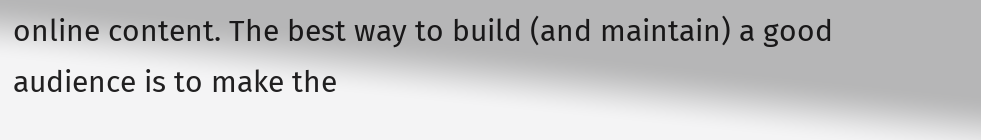online content. The best way to build (and maintain) a good audience is to make the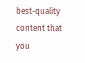best-quality content that you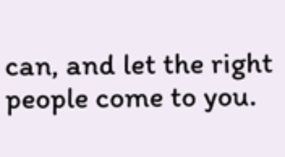can, and let the right people come to you.